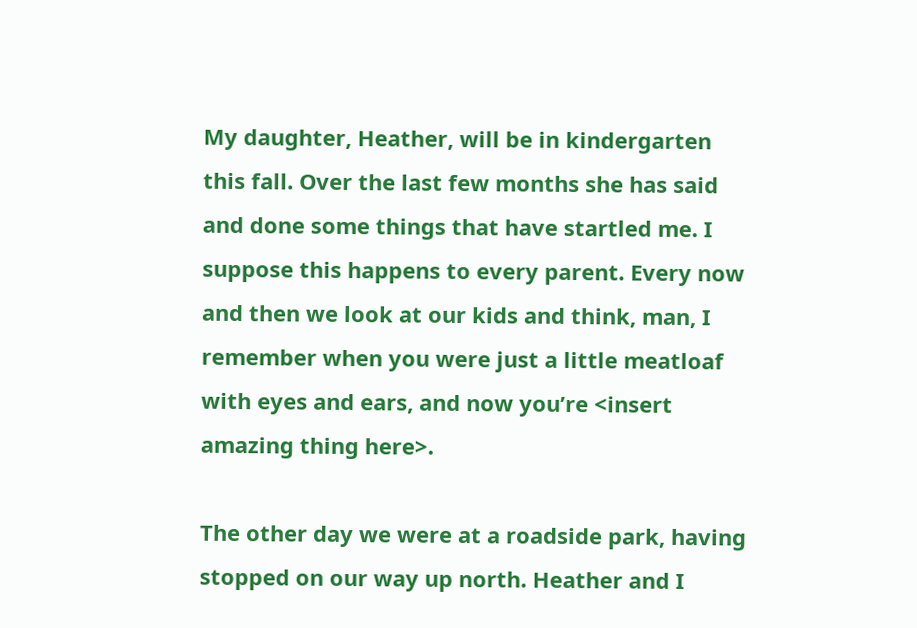My daughter, Heather, will be in kindergarten this fall. Over the last few months she has said and done some things that have startled me. I suppose this happens to every parent. Every now and then we look at our kids and think, man, I remember when you were just a little meatloaf with eyes and ears, and now you’re <insert amazing thing here>.

The other day we were at a roadside park, having stopped on our way up north. Heather and I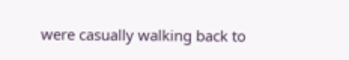were casually walking back to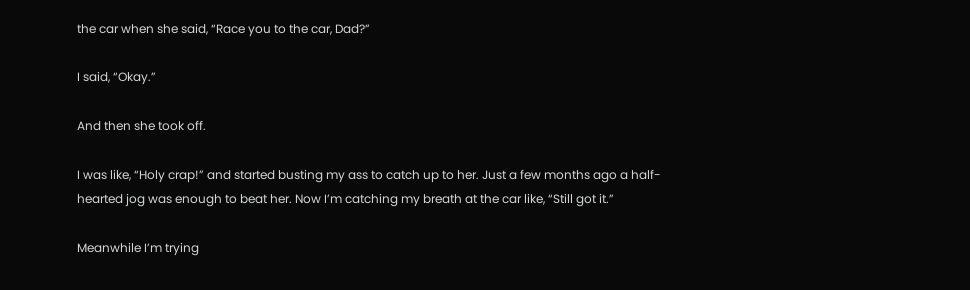the car when she said, “Race you to the car, Dad?”

I said, “Okay.”

And then she took off.

I was like, “Holy crap!” and started busting my ass to catch up to her. Just a few months ago a half-hearted jog was enough to beat her. Now I’m catching my breath at the car like, “Still got it.”

Meanwhile I’m trying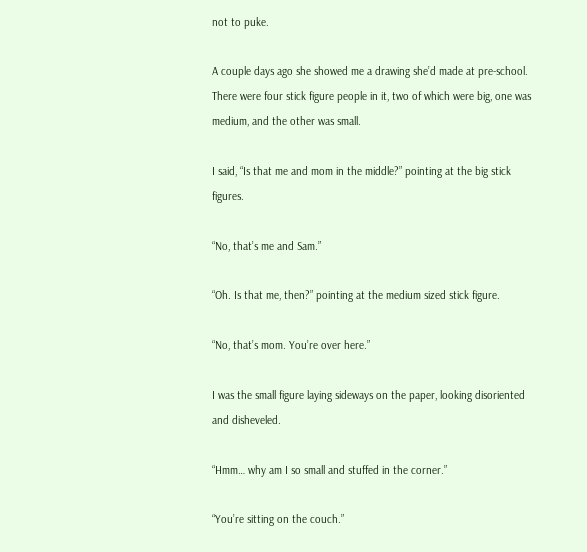not to puke.

A couple days ago she showed me a drawing she’d made at pre-school. There were four stick figure people in it, two of which were big, one was medium, and the other was small.

I said, “Is that me and mom in the middle?” pointing at the big stick figures.

“No, that’s me and Sam.”

“Oh. Is that me, then?” pointing at the medium sized stick figure.

“No, that’s mom. You’re over here.”

I was the small figure laying sideways on the paper, looking disoriented and disheveled.

“Hmm… why am I so small and stuffed in the corner.”

“You’re sitting on the couch.”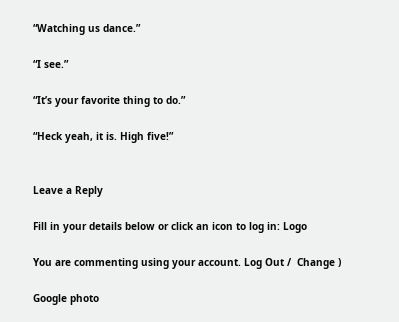“Watching us dance.”

“I see.”

“It’s your favorite thing to do.”

“Heck yeah, it is. High five!”


Leave a Reply

Fill in your details below or click an icon to log in: Logo

You are commenting using your account. Log Out /  Change )

Google photo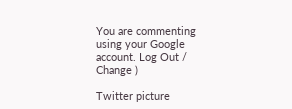You are commenting using your Google account. Log Out /  Change )

Twitter picture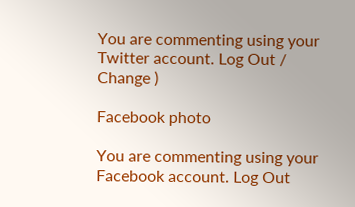You are commenting using your Twitter account. Log Out /  Change )

Facebook photo

You are commenting using your Facebook account. Log Out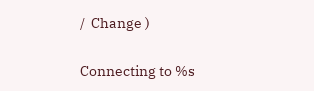/  Change )

Connecting to %s